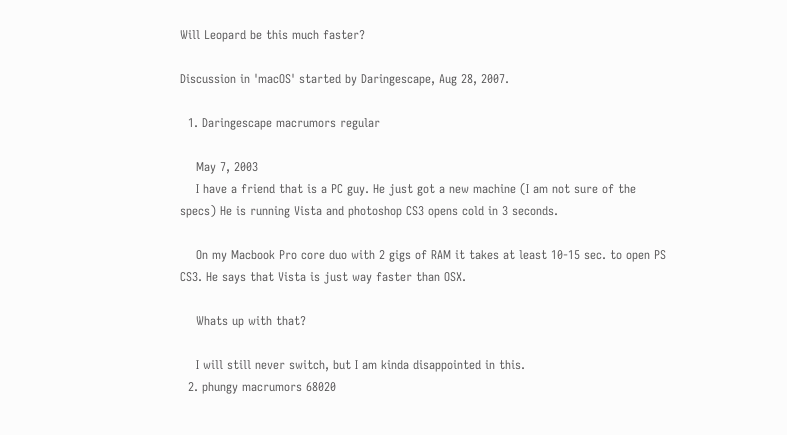Will Leopard be this much faster?

Discussion in 'macOS' started by Daringescape, Aug 28, 2007.

  1. Daringescape macrumors regular

    May 7, 2003
    I have a friend that is a PC guy. He just got a new machine (I am not sure of the specs) He is running Vista and photoshop CS3 opens cold in 3 seconds.

    On my Macbook Pro core duo with 2 gigs of RAM it takes at least 10-15 sec. to open PS CS3. He says that Vista is just way faster than OSX.

    Whats up with that?

    I will still never switch, but I am kinda disappointed in this.
  2. phungy macrumors 68020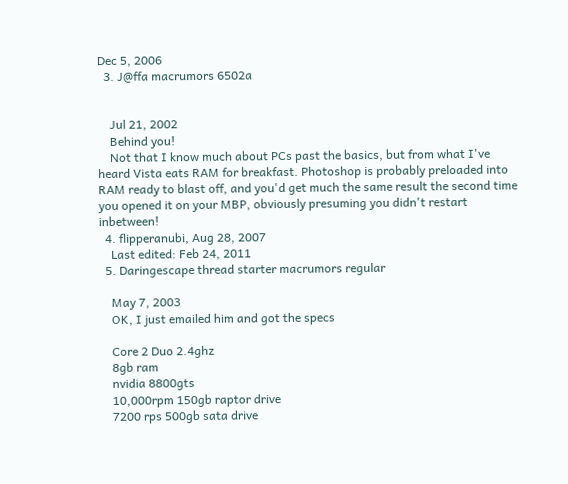Dec 5, 2006
  3. J@ffa macrumors 6502a


    Jul 21, 2002
    Behind you!
    Not that I know much about PCs past the basics, but from what I've heard Vista eats RAM for breakfast. Photoshop is probably preloaded into RAM ready to blast off, and you'd get much the same result the second time you opened it on your MBP, obviously presuming you didn't restart inbetween!
  4. flipperanubi, Aug 28, 2007
    Last edited: Feb 24, 2011
  5. Daringescape thread starter macrumors regular

    May 7, 2003
    OK, I just emailed him and got the specs

    Core 2 Duo 2.4ghz
    8gb ram
    nvidia 8800gts
    10,000rpm 150gb raptor drive
    7200 rps 500gb sata drive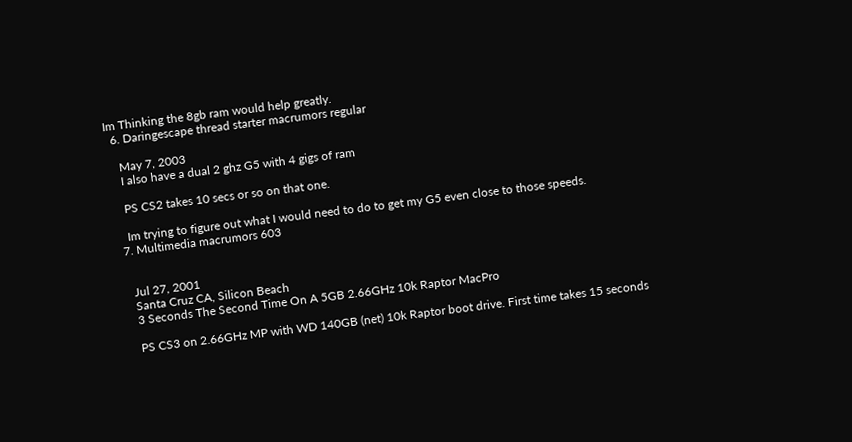Im Thinking the 8gb ram would help greatly.
  6. Daringescape thread starter macrumors regular

    May 7, 2003
    I also have a dual 2 ghz G5 with 4 gigs of ram

    PS CS2 takes 10 secs or so on that one.

    Im trying to figure out what I would need to do to get my G5 even close to those speeds.
  7. Multimedia macrumors 603


    Jul 27, 2001
    Santa Cruz CA, Silicon Beach
    3 Seconds The Second Time On A 5GB 2.66GHz 10k Raptor MacPro

    PS CS3 on 2.66GHz MP with WD 140GB (net) 10k Raptor boot drive. First time takes 15 seconds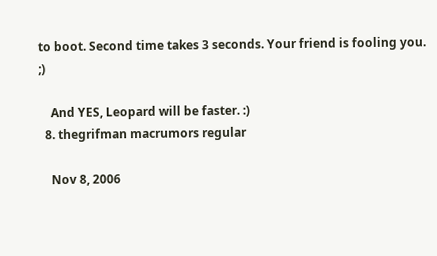to boot. Second time takes 3 seconds. Your friend is fooling you. ;)

    And YES, Leopard will be faster. :)
  8. thegrifman macrumors regular

    Nov 8, 2006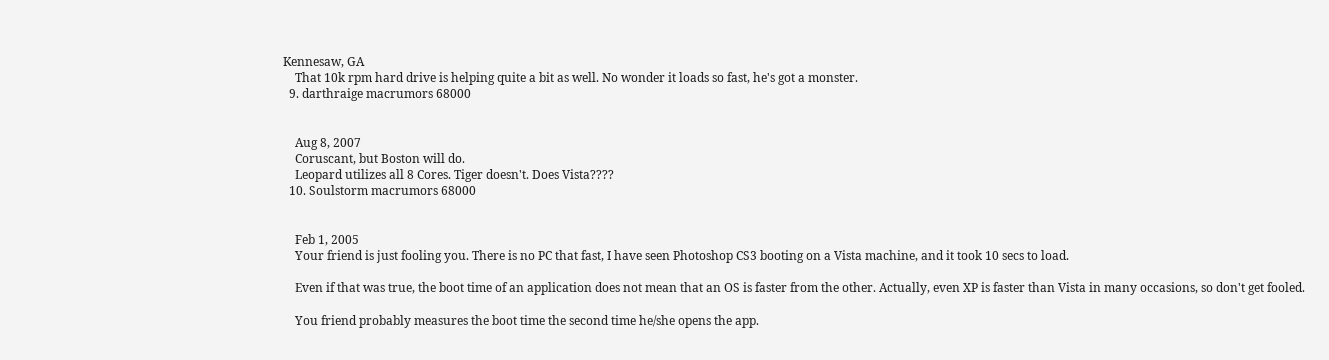Kennesaw, GA
    That 10k rpm hard drive is helping quite a bit as well. No wonder it loads so fast, he's got a monster.
  9. darthraige macrumors 68000


    Aug 8, 2007
    Coruscant, but Boston will do.
    Leopard utilizes all 8 Cores. Tiger doesn't. Does Vista????
  10. Soulstorm macrumors 68000


    Feb 1, 2005
    Your friend is just fooling you. There is no PC that fast, I have seen Photoshop CS3 booting on a Vista machine, and it took 10 secs to load.

    Even if that was true, the boot time of an application does not mean that an OS is faster from the other. Actually, even XP is faster than Vista in many occasions, so don't get fooled.

    You friend probably measures the boot time the second time he/she opens the app.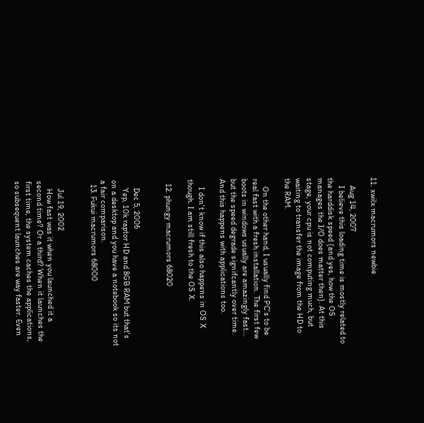11. xwilx macrumors newbie

    Aug 14, 2007
    I believe this loading time is mostly related to the harddisk speed (and yes, how the OS manages the I/O does matter then). At this stage, your cpu is not computing much, but waiting to transfer the image from the HD to the RAM.

    On the other hand, I usually find PC's to be real fast with a fresh installation. The first few boots in windows usually are amazingly fast... but the speed degrade signifcantly over time. And this happens with applications too.

    I don't know if this also happens in OS X though. I am still fresh to the OS X.

  12. phungy macrumors 68020


    Dec 5, 2006
    Yep, 10k raptor HD and 8GB RAM but that's on a desktop and you have a notebook so its not a fair comparison.
  13. Fukui macrumors 68000


    Jul 19, 2002
    How fast was it when you launched it a second time? Or a third? When it launches the first time, the system caches the applications, so subsequent launches are way faster. Even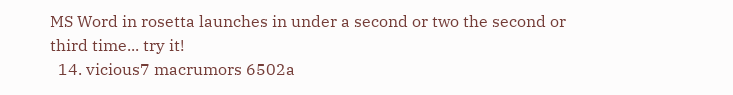MS Word in rosetta launches in under a second or two the second or third time... try it!
  14. vicious7 macrumors 6502a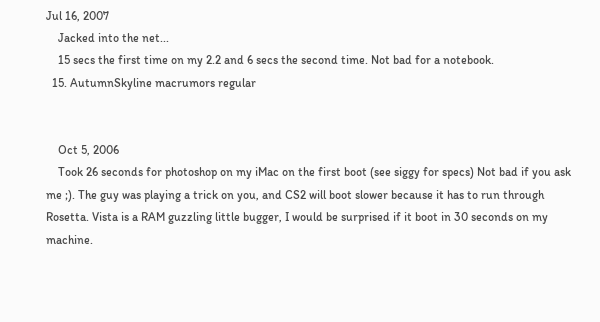Jul 16, 2007
    Jacked into the net...
    15 secs the first time on my 2.2 and 6 secs the second time. Not bad for a notebook.
  15. AutumnSkyline macrumors regular


    Oct 5, 2006
    Took 26 seconds for photoshop on my iMac on the first boot (see siggy for specs) Not bad if you ask me ;). The guy was playing a trick on you, and CS2 will boot slower because it has to run through Rosetta. Vista is a RAM guzzling little bugger, I would be surprised if it boot in 30 seconds on my machine.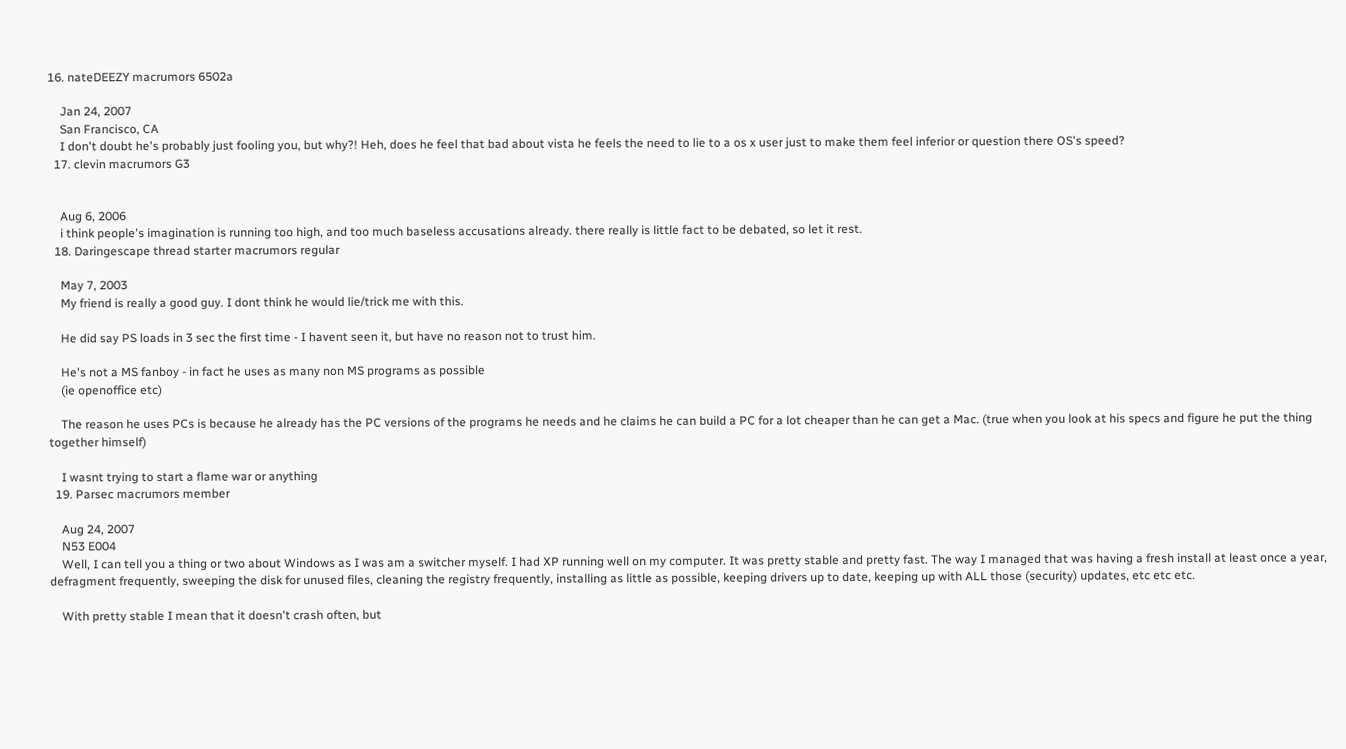16. nateDEEZY macrumors 6502a

    Jan 24, 2007
    San Francisco, CA
    I don't doubt he's probably just fooling you, but why?! Heh, does he feel that bad about vista he feels the need to lie to a os x user just to make them feel inferior or question there OS's speed?
  17. clevin macrumors G3


    Aug 6, 2006
    i think people's imagination is running too high, and too much baseless accusations already. there really is little fact to be debated, so let it rest.
  18. Daringescape thread starter macrumors regular

    May 7, 2003
    My friend is really a good guy. I dont think he would lie/trick me with this.

    He did say PS loads in 3 sec the first time - I havent seen it, but have no reason not to trust him.

    He's not a MS fanboy - in fact he uses as many non MS programs as possible
    (ie openoffice etc)

    The reason he uses PCs is because he already has the PC versions of the programs he needs and he claims he can build a PC for a lot cheaper than he can get a Mac. (true when you look at his specs and figure he put the thing together himself)

    I wasnt trying to start a flame war or anything
  19. Parsec macrumors member

    Aug 24, 2007
    N53 E004
    Well, I can tell you a thing or two about Windows as I was am a switcher myself. I had XP running well on my computer. It was pretty stable and pretty fast. The way I managed that was having a fresh install at least once a year, defragment frequently, sweeping the disk for unused files, cleaning the registry frequently, installing as little as possible, keeping drivers up to date, keeping up with ALL those (security) updates, etc etc etc.

    With pretty stable I mean that it doesn't crash often, but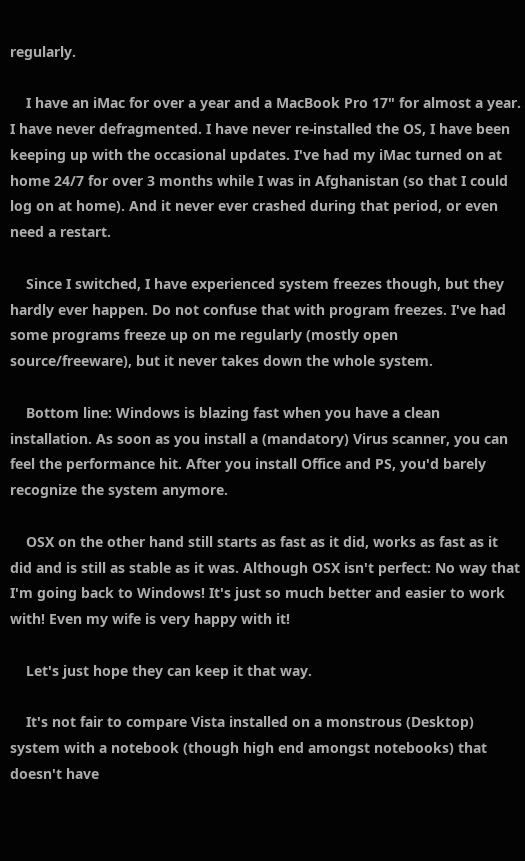regularly.

    I have an iMac for over a year and a MacBook Pro 17" for almost a year. I have never defragmented. I have never re-installed the OS, I have been keeping up with the occasional updates. I've had my iMac turned on at home 24/7 for over 3 months while I was in Afghanistan (so that I could log on at home). And it never ever crashed during that period, or even need a restart.

    Since I switched, I have experienced system freezes though, but they hardly ever happen. Do not confuse that with program freezes. I've had some programs freeze up on me regularly (mostly open source/freeware), but it never takes down the whole system.

    Bottom line: Windows is blazing fast when you have a clean installation. As soon as you install a (mandatory) Virus scanner, you can feel the performance hit. After you install Office and PS, you'd barely recognize the system anymore.

    OSX on the other hand still starts as fast as it did, works as fast as it did and is still as stable as it was. Although OSX isn't perfect: No way that I'm going back to Windows! It's just so much better and easier to work with! Even my wife is very happy with it!

    Let's just hope they can keep it that way.

    It's not fair to compare Vista installed on a monstrous (Desktop) system with a notebook (though high end amongst notebooks) that doesn't have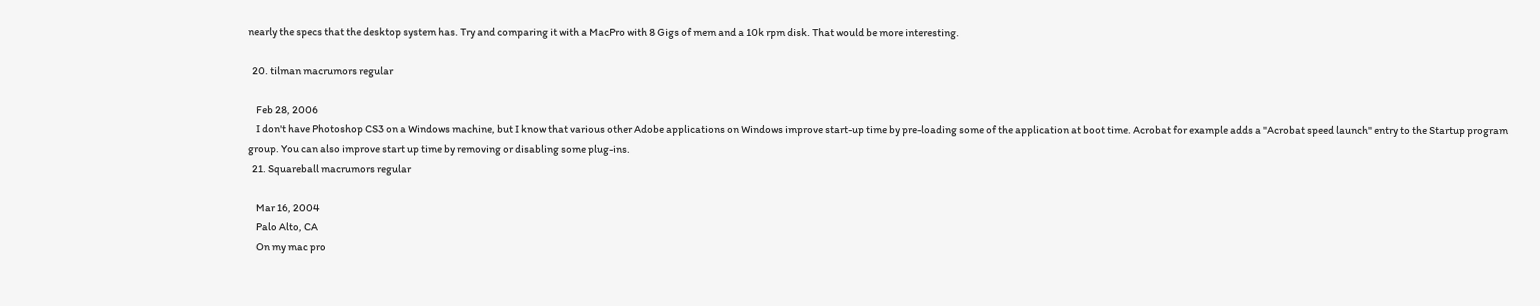nearly the specs that the desktop system has. Try and comparing it with a MacPro with 8 Gigs of mem and a 10k rpm disk. That would be more interesting.

  20. tilman macrumors regular

    Feb 28, 2006
    I don't have Photoshop CS3 on a Windows machine, but I know that various other Adobe applications on Windows improve start-up time by pre-loading some of the application at boot time. Acrobat for example adds a "Acrobat speed launch" entry to the Startup program group. You can also improve start up time by removing or disabling some plug-ins.
  21. Squareball macrumors regular

    Mar 16, 2004
    Palo Alto, CA
    On my mac pro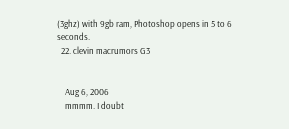(3ghz) with 9gb ram, Photoshop opens in 5 to 6 seconds.
  22. clevin macrumors G3


    Aug 6, 2006
    mmmm. I doubt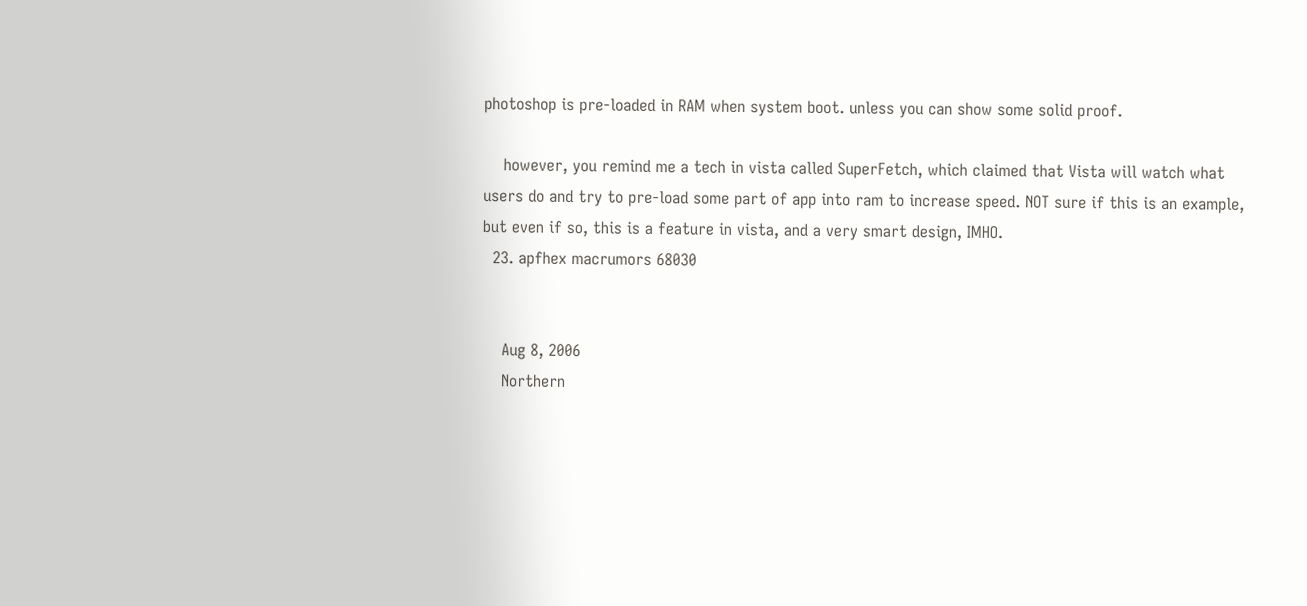photoshop is pre-loaded in RAM when system boot. unless you can show some solid proof.

    however, you remind me a tech in vista called SuperFetch, which claimed that Vista will watch what users do and try to pre-load some part of app into ram to increase speed. NOT sure if this is an example, but even if so, this is a feature in vista, and a very smart design, IMHO.
  23. apfhex macrumors 68030


    Aug 8, 2006
    Northern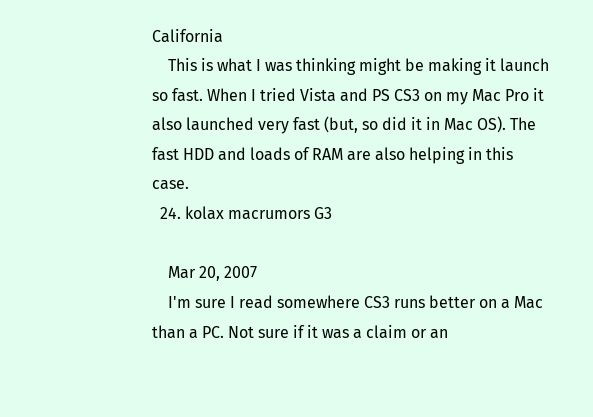California
    This is what I was thinking might be making it launch so fast. When I tried Vista and PS CS3 on my Mac Pro it also launched very fast (but, so did it in Mac OS). The fast HDD and loads of RAM are also helping in this case.
  24. kolax macrumors G3

    Mar 20, 2007
    I'm sure I read somewhere CS3 runs better on a Mac than a PC. Not sure if it was a claim or an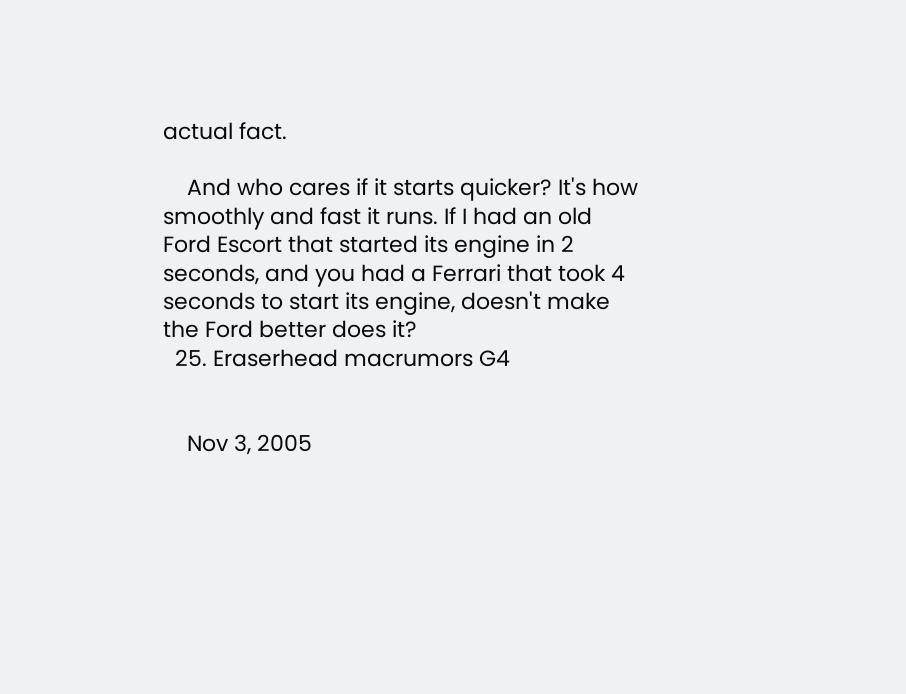actual fact.

    And who cares if it starts quicker? It's how smoothly and fast it runs. If I had an old Ford Escort that started its engine in 2 seconds, and you had a Ferrari that took 4 seconds to start its engine, doesn't make the Ford better does it?
  25. Eraserhead macrumors G4


    Nov 3, 2005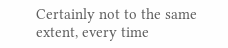Certainly not to the same extent, every time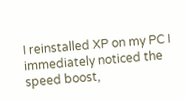I reinstalled XP on my PC I immediately noticed the speed boost,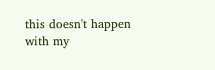this doesn't happen with my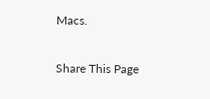Macs.

Share This Page